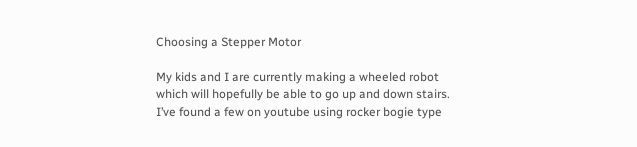Choosing a Stepper Motor

My kids and I are currently making a wheeled robot which will hopefully be able to go up and down stairs. I’ve found a few on youtube using rocker bogie type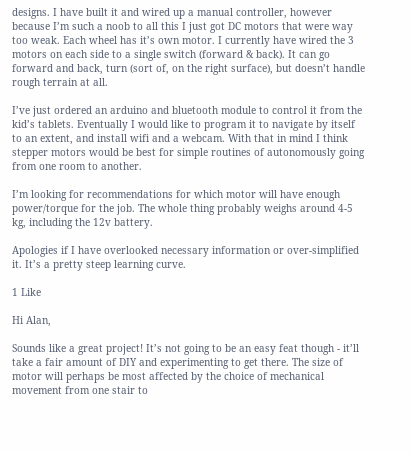designs. I have built it and wired up a manual controller, however because I’m such a noob to all this I just got DC motors that were way too weak. Each wheel has it’s own motor. I currently have wired the 3 motors on each side to a single switch (forward & back). It can go forward and back, turn (sort of, on the right surface), but doesn’t handle rough terrain at all.

I’ve just ordered an arduino and bluetooth module to control it from the kid’s tablets. Eventually I would like to program it to navigate by itself to an extent, and install wifi and a webcam. With that in mind I think stepper motors would be best for simple routines of autonomously going from one room to another.

I’m looking for recommendations for which motor will have enough power/torque for the job. The whole thing probably weighs around 4-5 kg, including the 12v battery.

Apologies if I have overlooked necessary information or over-simplified it. It’s a pretty steep learning curve.

1 Like

Hi Alan,

Sounds like a great project! It’s not going to be an easy feat though - it’ll take a fair amount of DIY and experimenting to get there. The size of motor will perhaps be most affected by the choice of mechanical movement from one stair to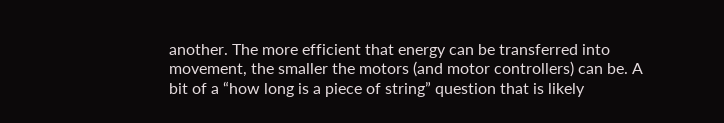another. The more efficient that energy can be transferred into movement, the smaller the motors (and motor controllers) can be. A bit of a “how long is a piece of string” question that is likely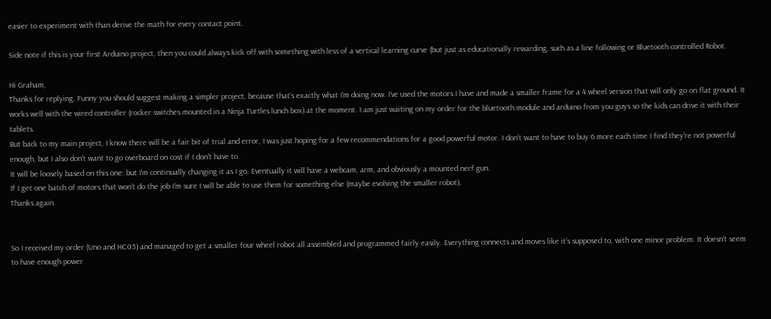easier to experiment with than derive the math for every contact point.

Side note if this is your first Arduino project, then you could always kick off with something with less of a vertical learning curve (but just as educationally rewarding, such as a line following or Bluetooth controlled Robot.

Hi Graham,
Thanks for replying. Funny you should suggest making a simpler project, because that’s exactly what I’m doing now. I’ve used the motors I have and made a smaller frame for a 4 wheel version that will only go on flat ground. It works well with the wired controller (rocker switches mounted in a Ninja Turtles lunch box) at the moment. I am just waiting on my order for the bluetooth module and arduino from you guys so the kids can drive it with their tablets.
But back to my main project, I know there will be a fair bit of trial and error, I was just hoping for a few recommendations for a good powerful motor. I don’t want to have to buy 6 more each time I find they’re not powerful enough, but I also don’t want to go overboard on cost if I don’t have to.
It will be loosely based on this one: but I’m continually changing it as I go. Eventually it will have a webcam, arm, and obviously a mounted nerf gun.
If I get one batch of motors that won’t do the job I’m sure I will be able to use them for something else (maybe evolving the smaller robot).
Thanks again.


So I received my order (Uno and HC05) and managed to get a smaller four wheel robot all assembled and programmed fairly easily. Everything connects and moves like it’s supposed to, with one minor problem. It doesn’t seem to have enough power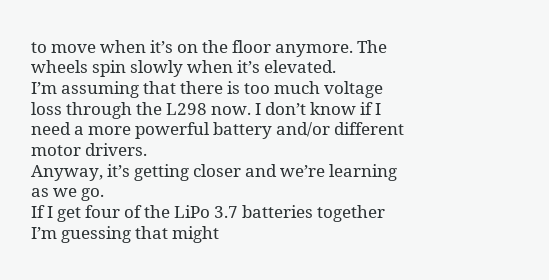to move when it’s on the floor anymore. The wheels spin slowly when it’s elevated.
I’m assuming that there is too much voltage loss through the L298 now. I don’t know if I need a more powerful battery and/or different motor drivers.
Anyway, it’s getting closer and we’re learning as we go.
If I get four of the LiPo 3.7 batteries together I’m guessing that might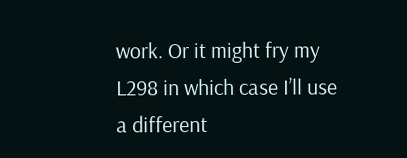work. Or it might fry my L298 in which case I’ll use a different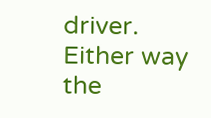driver. Either way the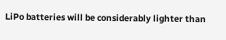LiPo batteries will be considerably lighter than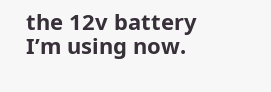the 12v battery I’m using now.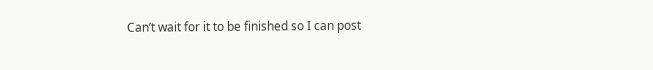Can’t wait for it to be finished so I can post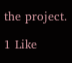the project.

1 Like